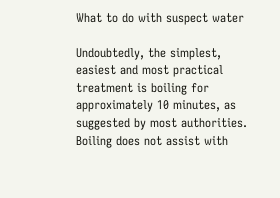What to do with suspect water

Undoubtedly, the simplest, easiest and most practical treatment is boiling for approximately 10 minutes, as suggested by most authorities. Boiling does not assist with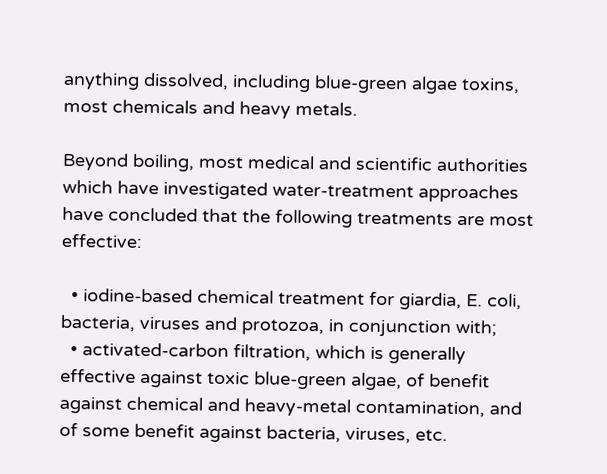anything dissolved, including blue-green algae toxins, most chemicals and heavy metals.

Beyond boiling, most medical and scientific authorities which have investigated water-treatment approaches have concluded that the following treatments are most effective:

  • iodine-based chemical treatment for giardia, E. coli, bacteria, viruses and protozoa, in conjunction with;
  • activated-carbon filtration, which is generally effective against toxic blue-green algae, of benefit against chemical and heavy-metal contamination, and of some benefit against bacteria, viruses, etc.